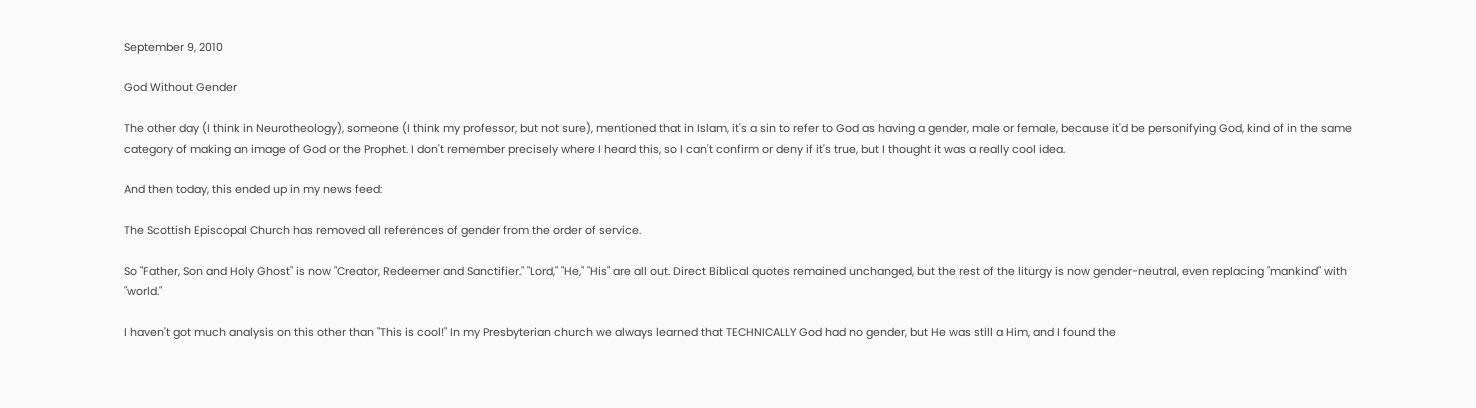September 9, 2010

God Without Gender

The other day (I think in Neurotheology), someone (I think my professor, but not sure), mentioned that in Islam, it's a sin to refer to God as having a gender, male or female, because it'd be personifying God, kind of in the same category of making an image of God or the Prophet. I don't remember precisely where I heard this, so I can't confirm or deny if it's true, but I thought it was a really cool idea.

And then today, this ended up in my news feed:

The Scottish Episcopal Church has removed all references of gender from the order of service.

So "Father, Son and Holy Ghost" is now "Creator, Redeemer and Sanctifier." "Lord," "He," "His" are all out. Direct Biblical quotes remained unchanged, but the rest of the liturgy is now gender-neutral, even replacing "mankind" with "world."

I haven't got much analysis on this other than "This is cool!" In my Presbyterian church we always learned that TECHNICALLY God had no gender, but He was still a Him, and I found the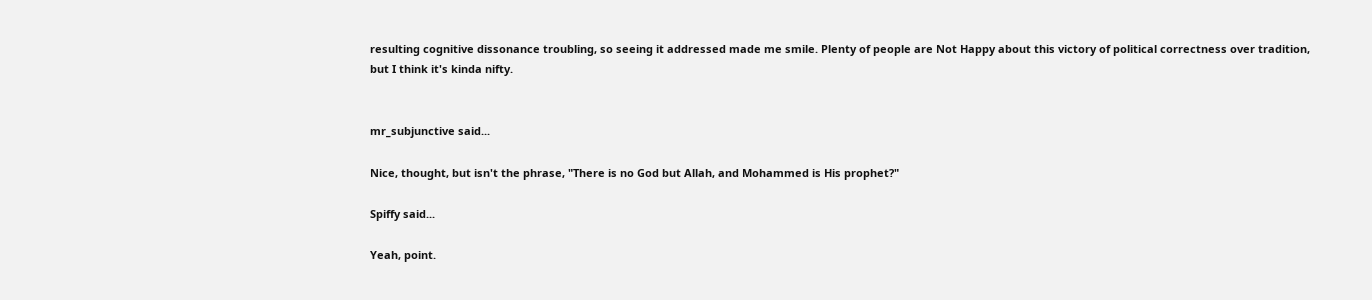resulting cognitive dissonance troubling, so seeing it addressed made me smile. Plenty of people are Not Happy about this victory of political correctness over tradition, but I think it's kinda nifty.


mr_subjunctive said...

Nice, thought, but isn't the phrase, "There is no God but Allah, and Mohammed is His prophet?"

Spiffy said...

Yeah, point.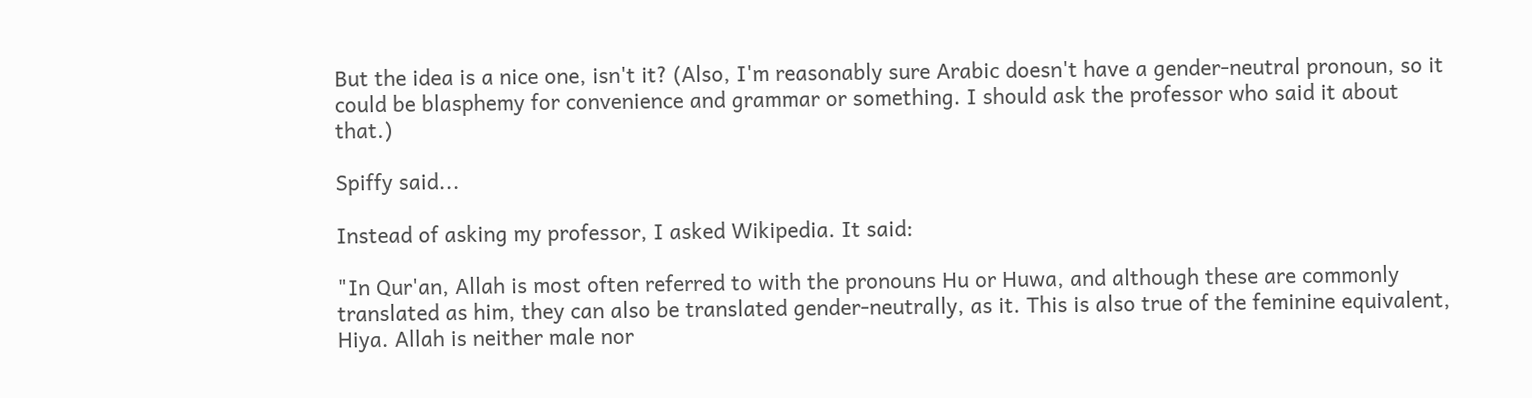But the idea is a nice one, isn't it? (Also, I'm reasonably sure Arabic doesn't have a gender-neutral pronoun, so it could be blasphemy for convenience and grammar or something. I should ask the professor who said it about that.)

Spiffy said...

Instead of asking my professor, I asked Wikipedia. It said:

"In Qur'an, Allah is most often referred to with the pronouns Hu or Huwa, and although these are commonly translated as him, they can also be translated gender-neutrally, as it. This is also true of the feminine equivalent, Hiya. Allah is neither male nor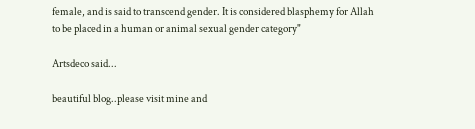female, and is said to transcend gender. It is considered blasphemy for Allah to be placed in a human or animal sexual gender category"

Artsdeco said...

beautiful blog..please visit mine and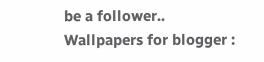be a follower..
Wallpapers for blogger :